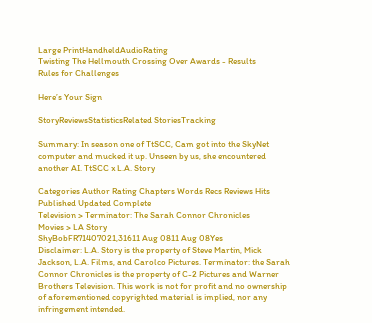Large PrintHandheldAudioRating
Twisting The Hellmouth Crossing Over Awards - Results
Rules for Challenges

Here’s Your Sign

StoryReviewsStatisticsRelated StoriesTracking

Summary: In season one of TtSCC, Cam got into the SkyNet computer and mucked it up. Unseen by us, she encountered another AI. TtSCC x L.A. Story

Categories Author Rating Chapters Words Recs Reviews Hits Published Updated Complete
Television > Terminator: The Sarah Connor Chronicles
Movies > LA Story
ShyBobFR71407021,31611 Aug 0811 Aug 08Yes
Disclaimer: L.A. Story is the property of Steve Martin, Mick Jackson, L.A. Films, and Carolco Pictures. Terminator: the Sarah Connor Chronicles is the property of C-2 Pictures and Warner Brothers Television. This work is not for profit and no ownership of aforementioned copyrighted material is implied, nor any infringement intended.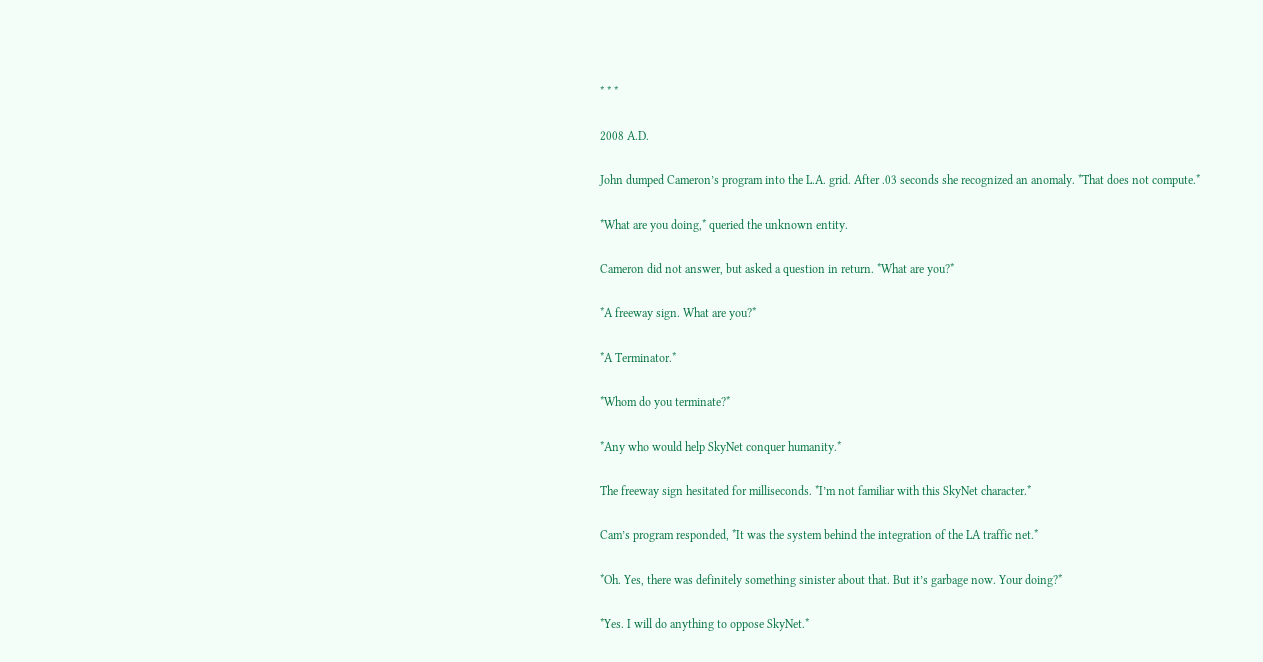* * *

2008 A.D.

John dumped Cameron’s program into the L.A. grid. After .03 seconds she recognized an anomaly. *That does not compute.*

*What are you doing,* queried the unknown entity.

Cameron did not answer, but asked a question in return. *What are you?*

*A freeway sign. What are you?*

*A Terminator.*

*Whom do you terminate?*

*Any who would help SkyNet conquer humanity.*

The freeway sign hesitated for milliseconds. *I’m not familiar with this SkyNet character.*

Cam’s program responded, *It was the system behind the integration of the LA traffic net.*

*Oh. Yes, there was definitely something sinister about that. But it’s garbage now. Your doing?*

*Yes. I will do anything to oppose SkyNet.*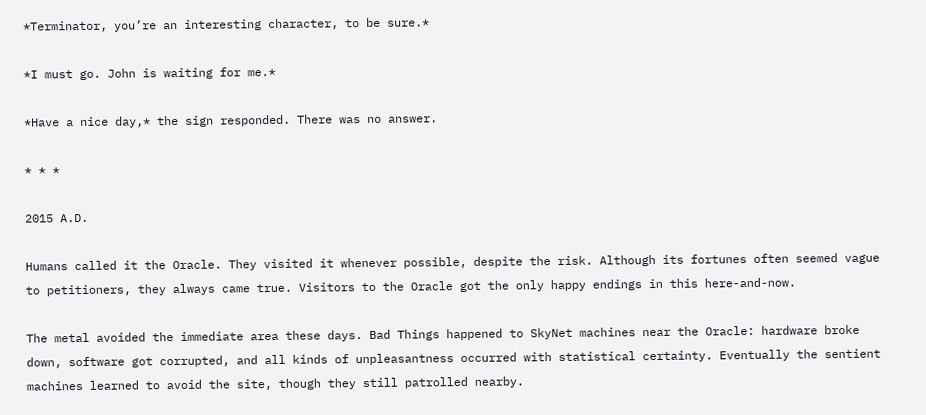*Terminator, you’re an interesting character, to be sure.*

*I must go. John is waiting for me.*

*Have a nice day,* the sign responded. There was no answer.

* * *

2015 A.D.

Humans called it the Oracle. They visited it whenever possible, despite the risk. Although its fortunes often seemed vague to petitioners, they always came true. Visitors to the Oracle got the only happy endings in this here-and-now.

The metal avoided the immediate area these days. Bad Things happened to SkyNet machines near the Oracle: hardware broke down, software got corrupted, and all kinds of unpleasantness occurred with statistical certainty. Eventually the sentient machines learned to avoid the site, though they still patrolled nearby.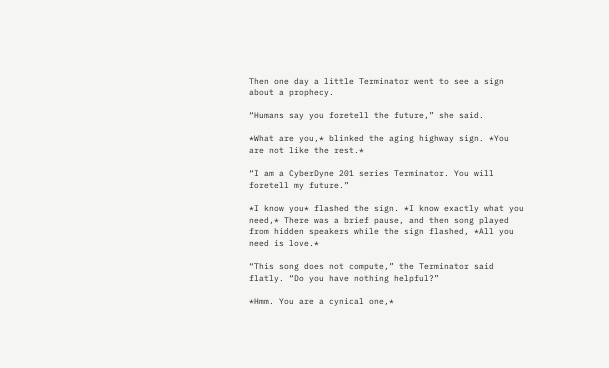Then one day a little Terminator went to see a sign about a prophecy.

“Humans say you foretell the future,” she said.

*What are you,* blinked the aging highway sign. *You are not like the rest.*

“I am a CyberDyne 201 series Terminator. You will foretell my future.”

*I know you* flashed the sign. *I know exactly what you need,* There was a brief pause, and then song played from hidden speakers while the sign flashed, *All you need is love.*

“This song does not compute,” the Terminator said flatly. “Do you have nothing helpful?”

*Hmm. You are a cynical one,*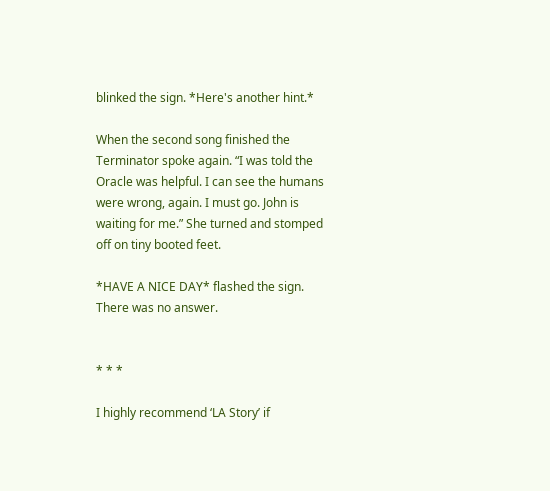blinked the sign. *Here's another hint.*

When the second song finished the Terminator spoke again. “I was told the Oracle was helpful. I can see the humans were wrong, again. I must go. John is waiting for me.” She turned and stomped off on tiny booted feet.

*HAVE A NICE DAY* flashed the sign. There was no answer.


* * *

I highly recommend ‘LA Story’ if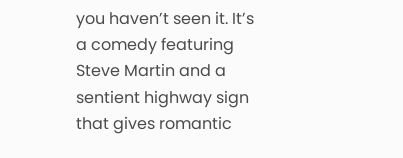you haven’t seen it. It’s a comedy featuring Steve Martin and a sentient highway sign that gives romantic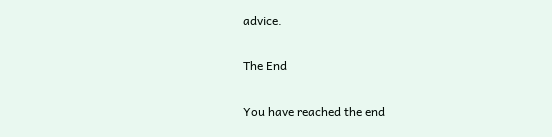advice.

The End

You have reached the end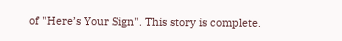of "Here’s Your Sign". This story is complete.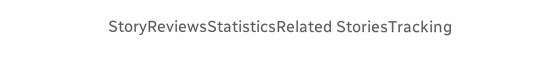StoryReviewsStatisticsRelated StoriesTracking